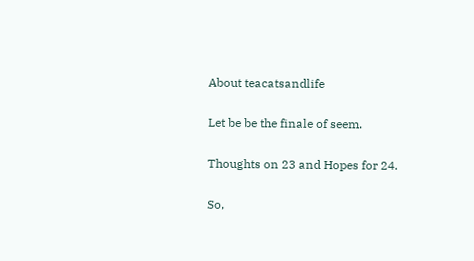About teacatsandlife

Let be be the finale of seem.

Thoughts on 23 and Hopes for 24.

So,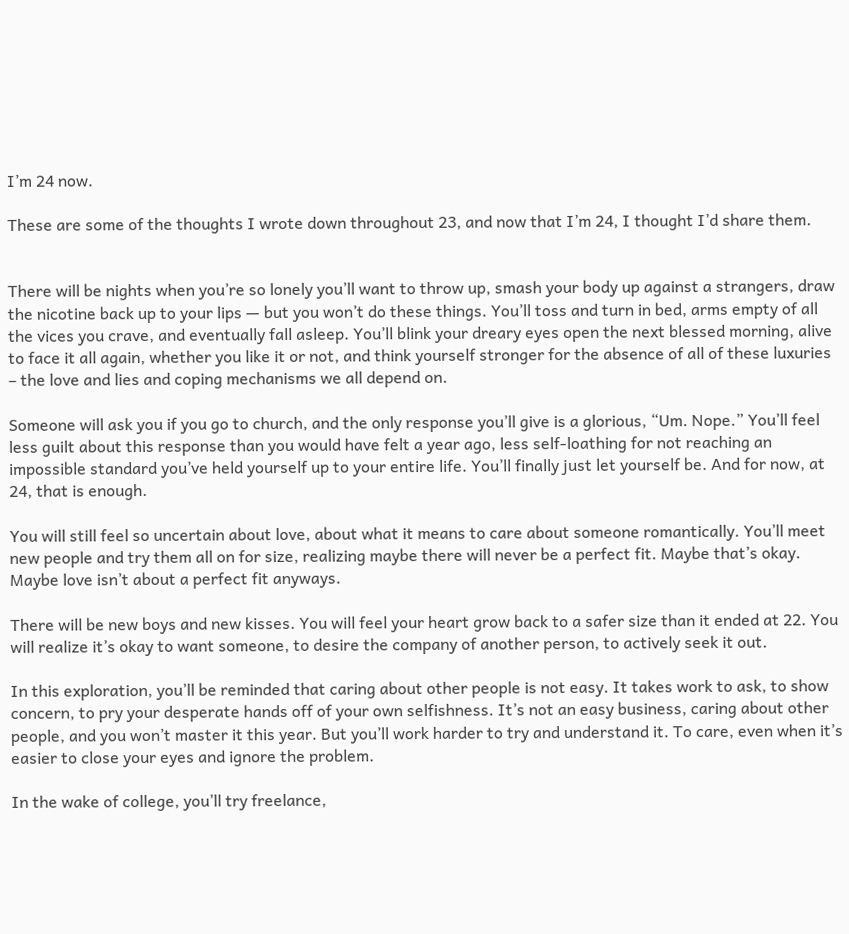I’m 24 now.

These are some of the thoughts I wrote down throughout 23, and now that I’m 24, I thought I’d share them.


There will be nights when you’re so lonely you’ll want to throw up, smash your body up against a strangers, draw the nicotine back up to your lips — but you won’t do these things. You’ll toss and turn in bed, arms empty of all the vices you crave, and eventually fall asleep. You’ll blink your dreary eyes open the next blessed morning, alive to face it all again, whether you like it or not, and think yourself stronger for the absence of all of these luxuries – the love and lies and coping mechanisms we all depend on.

Someone will ask you if you go to church, and the only response you’ll give is a glorious, “Um. Nope.” You’ll feel less guilt about this response than you would have felt a year ago, less self-loathing for not reaching an impossible standard you’ve held yourself up to your entire life. You’ll finally just let yourself be. And for now, at 24, that is enough.

You will still feel so uncertain about love, about what it means to care about someone romantically. You’ll meet new people and try them all on for size, realizing maybe there will never be a perfect fit. Maybe that’s okay. Maybe love isn’t about a perfect fit anyways.

There will be new boys and new kisses. You will feel your heart grow back to a safer size than it ended at 22. You will realize it’s okay to want someone, to desire the company of another person, to actively seek it out.

In this exploration, you’ll be reminded that caring about other people is not easy. It takes work to ask, to show concern, to pry your desperate hands off of your own selfishness. It’s not an easy business, caring about other people, and you won’t master it this year. But you’ll work harder to try and understand it. To care, even when it’s easier to close your eyes and ignore the problem.

In the wake of college, you’ll try freelance,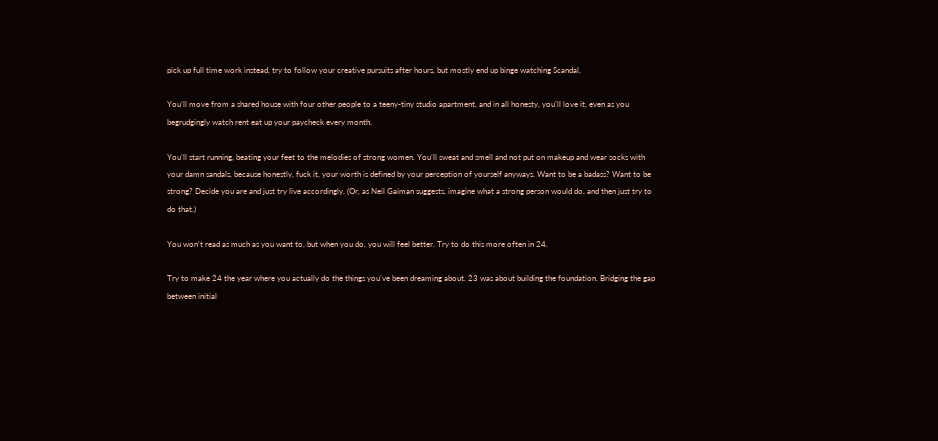pick up full time work instead, try to follow your creative pursuits after hours, but mostly end up binge watching Scandal.

You’ll move from a shared house with four other people to a teeny-tiny studio apartment, and in all honesty, you’ll love it, even as you begrudgingly watch rent eat up your paycheck every month.

You’ll start running, beating your feet to the melodies of strong women. You’ll sweat and smell and not put on makeup and wear socks with your damn sandals, because honestly, fuck it, your worth is defined by your perception of yourself anyways. Want to be a badass? Want to be strong? Decide you are and just try live accordingly. (Or, as Neil Gaiman suggests, imagine what a strong person would do, and then just try to do that.)

You won’t read as much as you want to, but when you do, you will feel better. Try to do this more often in 24.

Try to make 24 the year where you actually do the things you’ve been dreaming about. 23 was about building the foundation. Bridging the gap between initial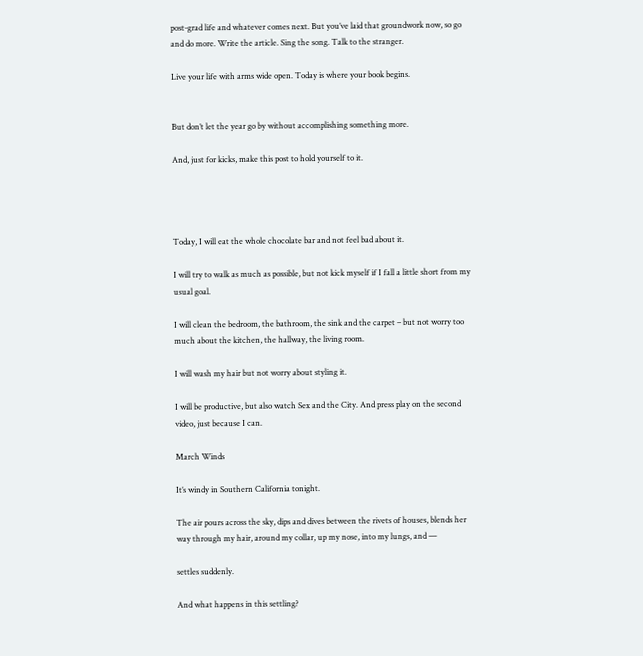post-grad life and whatever comes next. But you’ve laid that groundwork now, so go and do more. Write the article. Sing the song. Talk to the stranger.

Live your life with arms wide open. Today is where your book begins.


But don’t let the year go by without accomplishing something more.

And, just for kicks, make this post to hold yourself to it.




Today, I will eat the whole chocolate bar and not feel bad about it.

I will try to walk as much as possible, but not kick myself if I fall a little short from my usual goal.

I will clean the bedroom, the bathroom, the sink and the carpet – but not worry too much about the kitchen, the hallway, the living room.

I will wash my hair but not worry about styling it.

I will be productive, but also watch Sex and the City. And press play on the second video, just because I can.

March Winds

It’s windy in Southern California tonight.

The air pours across the sky, dips and dives between the rivets of houses, blends her way through my hair, around my collar, up my nose, into my lungs, and —

settles suddenly.

And what happens in this settling?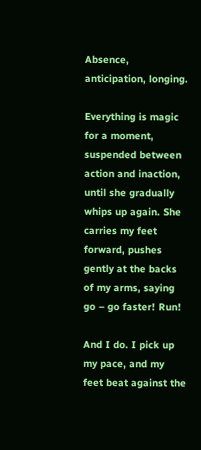Absence, anticipation, longing.

Everything is magic for a moment, suspended between action and inaction, until she gradually whips up again. She carries my feet forward, pushes gently at the backs of my arms, saying go – go faster! Run!

And I do. I pick up my pace, and my feet beat against the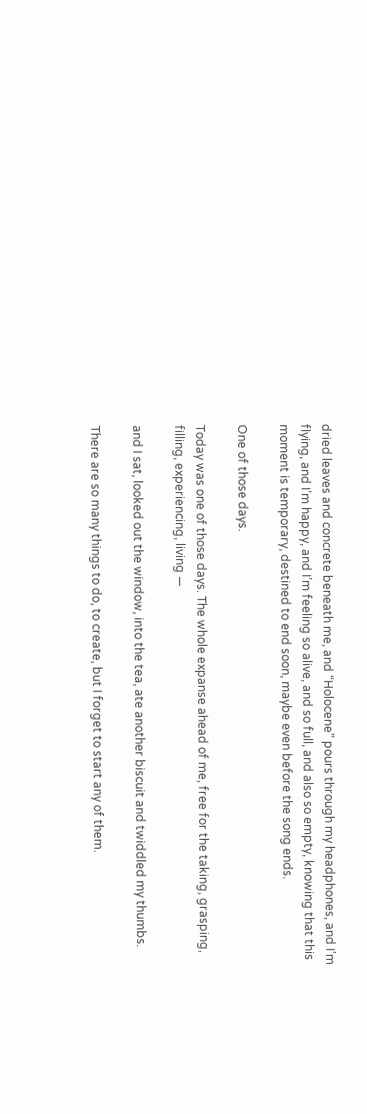dried leaves and concrete beneath me, and “Holocene” pours through my headphones, and I’m flying, and I’m happy, and I’m feeling so alive, and so full, and also so empty, knowing that this moment is temporary, destined to end soon, maybe even before the song ends.

One of those days.

Today was one of those days. The whole expanse ahead of me, free for the taking, grasping, filling, experiencing, living —

and I sat, looked out the window, into the tea, ate another biscuit and twiddled my thumbs.

There are so many things to do, to create, but I forget to start any of them.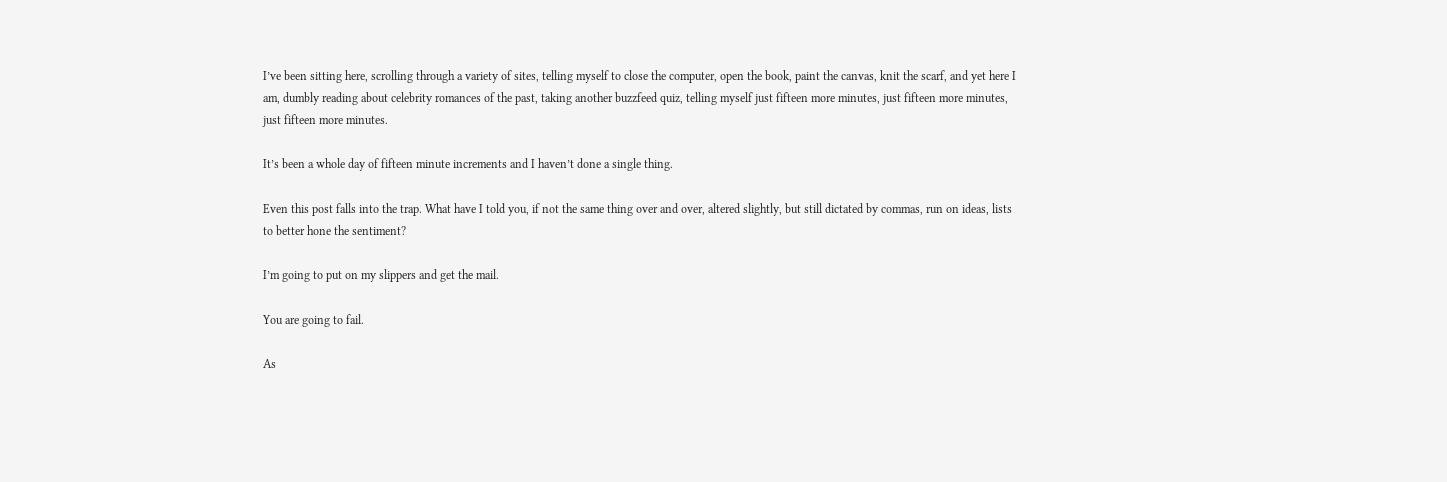I’ve been sitting here, scrolling through a variety of sites, telling myself to close the computer, open the book, paint the canvas, knit the scarf, and yet here I am, dumbly reading about celebrity romances of the past, taking another buzzfeed quiz, telling myself just fifteen more minutes, just fifteen more minutes, just fifteen more minutes.

It’s been a whole day of fifteen minute increments and I haven’t done a single thing.

Even this post falls into the trap. What have I told you, if not the same thing over and over, altered slightly, but still dictated by commas, run on ideas, lists to better hone the sentiment?

I’m going to put on my slippers and get the mail.

You are going to fail.

As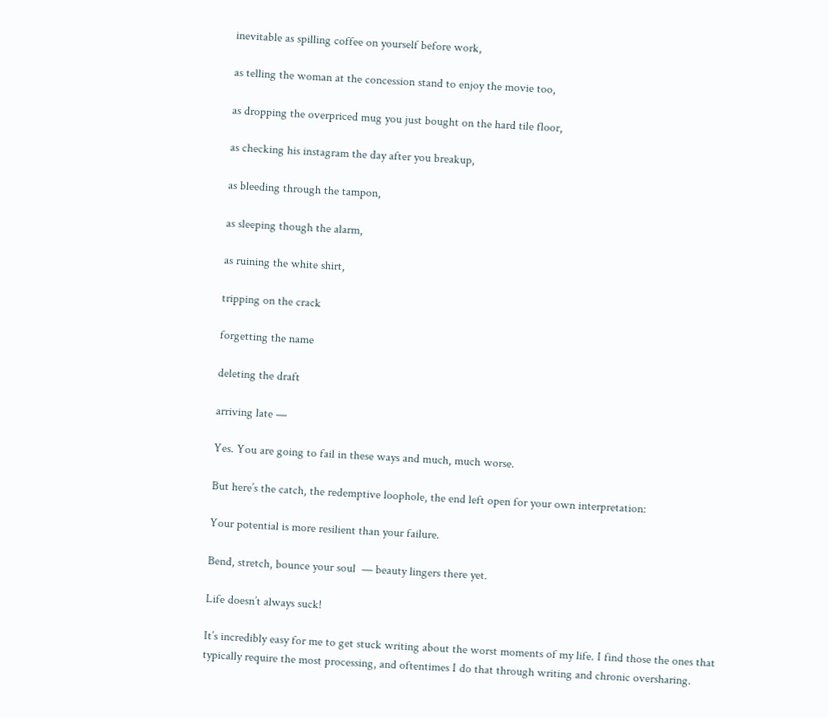inevitable as spilling coffee on yourself before work,

as telling the woman at the concession stand to enjoy the movie too,

as dropping the overpriced mug you just bought on the hard tile floor,

as checking his instagram the day after you breakup,

as bleeding through the tampon,

as sleeping though the alarm,

as ruining the white shirt,

tripping on the crack

forgetting the name

deleting the draft

arriving late —

Yes. You are going to fail in these ways and much, much worse.

But here’s the catch, the redemptive loophole, the end left open for your own interpretation:

Your potential is more resilient than your failure.

Bend, stretch, bounce your soul  — beauty lingers there yet.

Life doesn’t always suck!

It’s incredibly easy for me to get stuck writing about the worst moments of my life. I find those the ones that typically require the most processing, and oftentimes I do that through writing and chronic oversharing.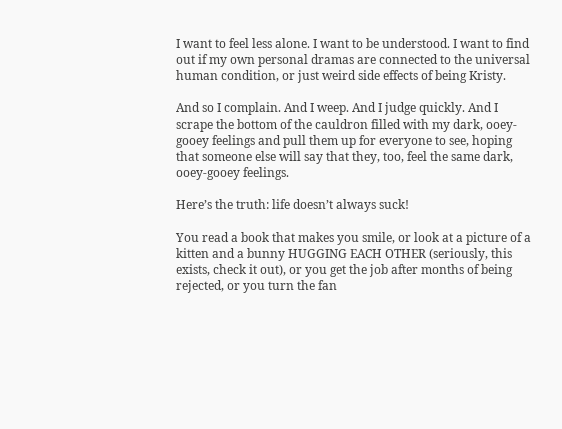I want to feel less alone. I want to be understood. I want to find out if my own personal dramas are connected to the universal human condition, or just weird side effects of being Kristy.

And so I complain. And I weep. And I judge quickly. And I scrape the bottom of the cauldron filled with my dark, ooey-gooey feelings and pull them up for everyone to see, hoping that someone else will say that they, too, feel the same dark, ooey-gooey feelings.

Here’s the truth: life doesn’t always suck!

You read a book that makes you smile, or look at a picture of a kitten and a bunny HUGGING EACH OTHER (seriously, this exists, check it out), or you get the job after months of being rejected, or you turn the fan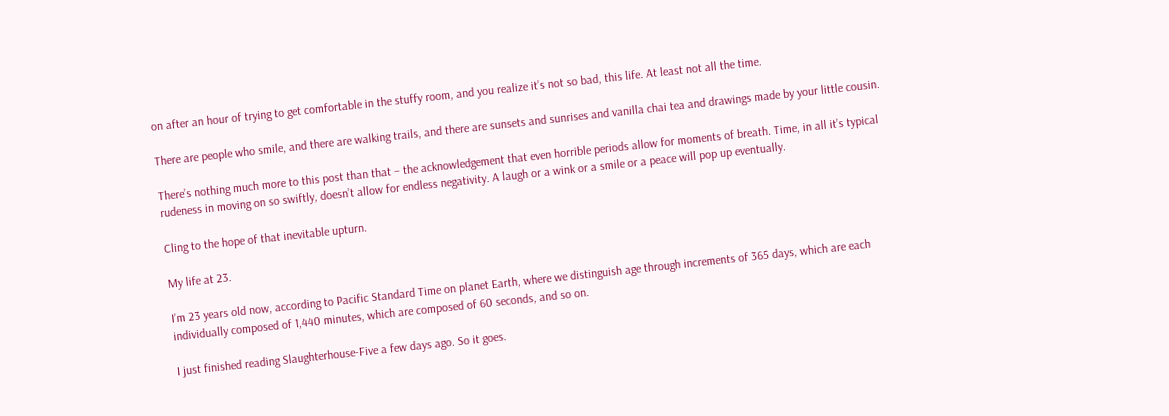on after an hour of trying to get comfortable in the stuffy room, and you realize it’s not so bad, this life. At least not all the time.

There are people who smile, and there are walking trails, and there are sunsets and sunrises and vanilla chai tea and drawings made by your little cousin.

There’s nothing much more to this post than that – the acknowledgement that even horrible periods allow for moments of breath. Time, in all it’s typical rudeness in moving on so swiftly, doesn’t allow for endless negativity. A laugh or a wink or a smile or a peace will pop up eventually.

Cling to the hope of that inevitable upturn.

My life at 23.

I’m 23 years old now, according to Pacific Standard Time on planet Earth, where we distinguish age through increments of 365 days, which are each individually composed of 1,440 minutes, which are composed of 60 seconds, and so on.

I just finished reading Slaughterhouse-Five a few days ago. So it goes.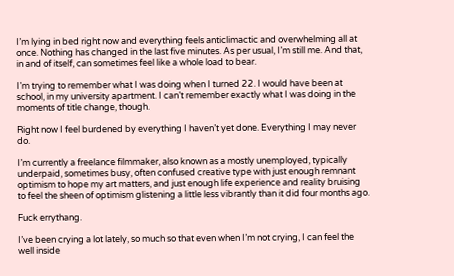I’m lying in bed right now and everything feels anticlimactic and overwhelming all at once. Nothing has changed in the last five minutes. As per usual, I’m still me. And that, in and of itself, can sometimes feel like a whole load to bear.

I’m trying to remember what I was doing when I turned 22. I would have been at school, in my university apartment. I can’t remember exactly what I was doing in the moments of title change, though.

Right now I feel burdened by everything I haven’t yet done. Everything I may never do.

I’m currently a freelance filmmaker, also known as a mostly unemployed, typically underpaid, sometimes busy, often confused creative type with just enough remnant optimism to hope my art matters, and just enough life experience and reality bruising to feel the sheen of optimism glistening a little less vibrantly than it did four months ago.

Fuck errythang.

I’ve been crying a lot lately, so much so that even when I’m not crying, I can feel the well inside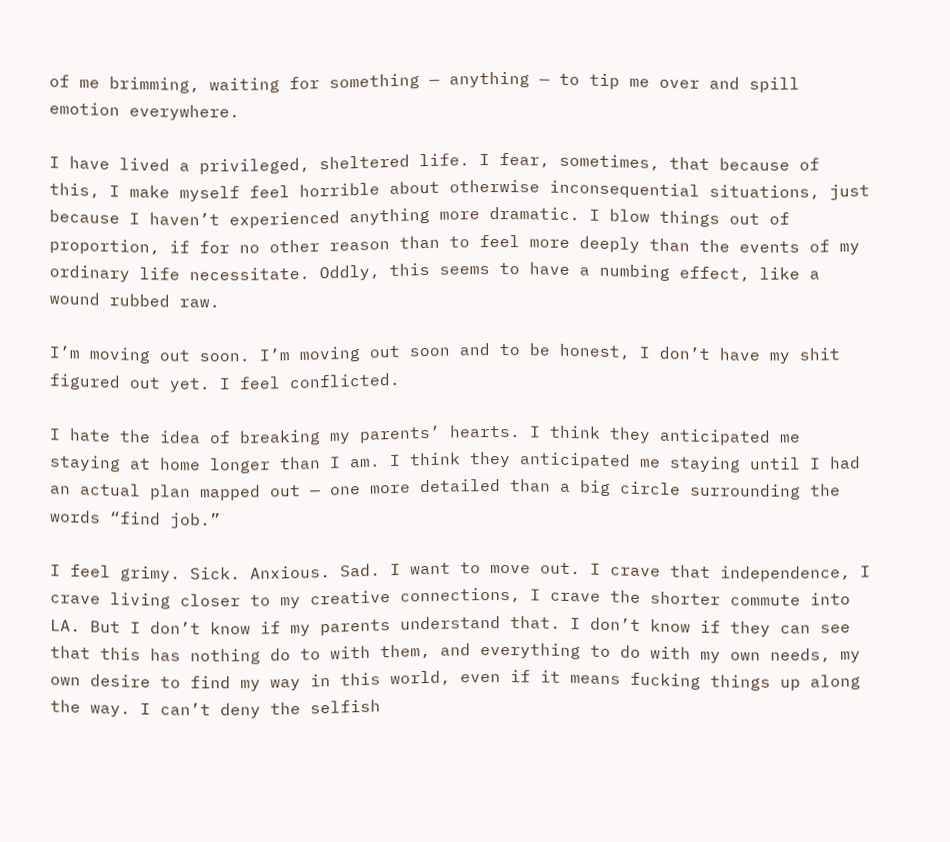of me brimming, waiting for something — anything — to tip me over and spill emotion everywhere.

I have lived a privileged, sheltered life. I fear, sometimes, that because of this, I make myself feel horrible about otherwise inconsequential situations, just because I haven’t experienced anything more dramatic. I blow things out of proportion, if for no other reason than to feel more deeply than the events of my ordinary life necessitate. Oddly, this seems to have a numbing effect, like a wound rubbed raw.

I’m moving out soon. I’m moving out soon and to be honest, I don’t have my shit figured out yet. I feel conflicted.

I hate the idea of breaking my parents’ hearts. I think they anticipated me staying at home longer than I am. I think they anticipated me staying until I had an actual plan mapped out — one more detailed than a big circle surrounding the words “find job.”

I feel grimy. Sick. Anxious. Sad. I want to move out. I crave that independence, I crave living closer to my creative connections, I crave the shorter commute into LA. But I don’t know if my parents understand that. I don’t know if they can see that this has nothing do to with them, and everything to do with my own needs, my own desire to find my way in this world, even if it means fucking things up along the way. I can’t deny the selfish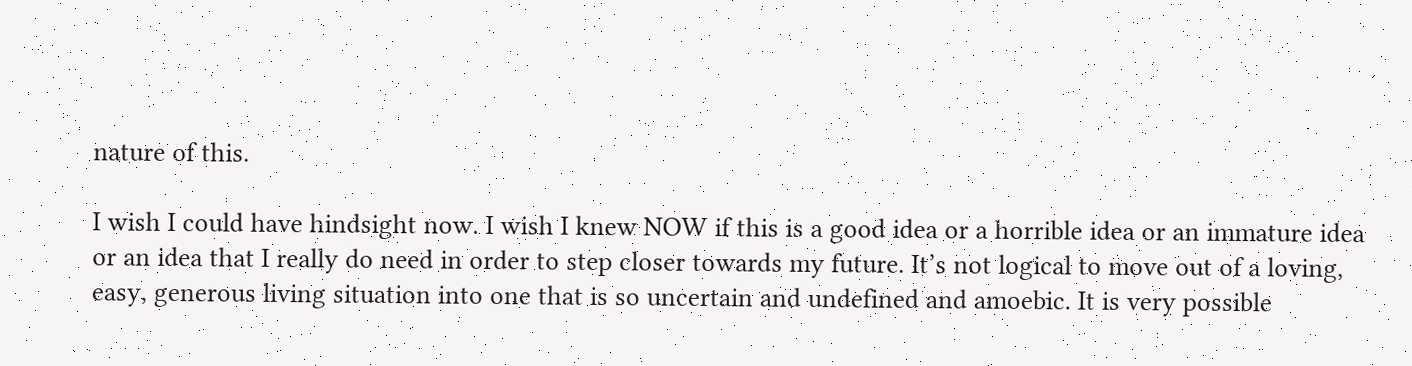nature of this.

I wish I could have hindsight now. I wish I knew NOW if this is a good idea or a horrible idea or an immature idea or an idea that I really do need in order to step closer towards my future. It’s not logical to move out of a loving, easy, generous living situation into one that is so uncertain and undefined and amoebic. It is very possible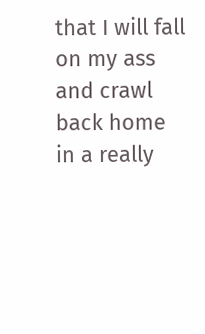that I will fall on my ass and crawl back home in a really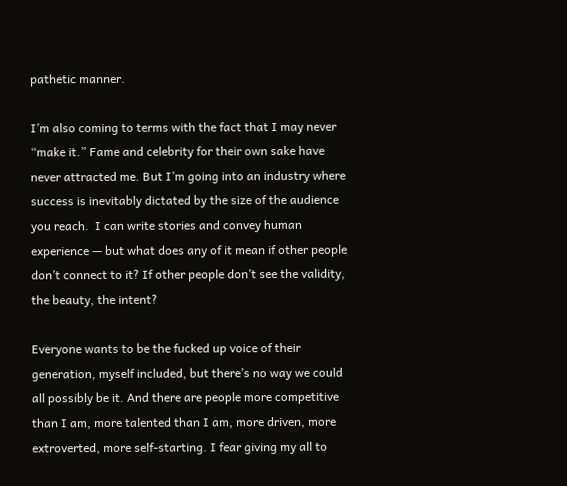pathetic manner.

I’m also coming to terms with the fact that I may never “make it.” Fame and celebrity for their own sake have never attracted me. But I’m going into an industry where success is inevitably dictated by the size of the audience you reach.  I can write stories and convey human experience — but what does any of it mean if other people don’t connect to it? If other people don’t see the validity, the beauty, the intent?

Everyone wants to be the fucked up voice of their generation, myself included, but there’s no way we could all possibly be it. And there are people more competitive than I am, more talented than I am, more driven, more extroverted, more self-starting. I fear giving my all to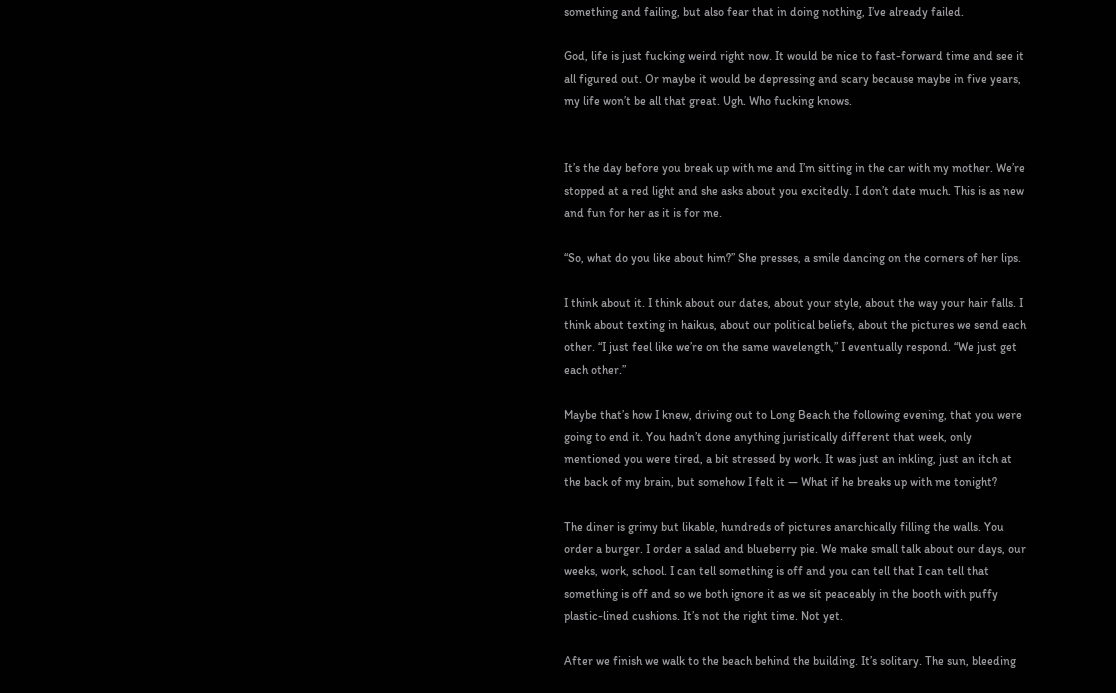something and failing, but also fear that in doing nothing, I’ve already failed.

God, life is just fucking weird right now. It would be nice to fast-forward time and see it all figured out. Or maybe it would be depressing and scary because maybe in five years, my life won’t be all that great. Ugh. Who fucking knows.


It’s the day before you break up with me and I’m sitting in the car with my mother. We’re stopped at a red light and she asks about you excitedly. I don’t date much. This is as new and fun for her as it is for me.

“So, what do you like about him?” She presses, a smile dancing on the corners of her lips.

I think about it. I think about our dates, about your style, about the way your hair falls. I think about texting in haikus, about our political beliefs, about the pictures we send each other. “I just feel like we’re on the same wavelength,” I eventually respond. “We just get each other.”

Maybe that’s how I knew, driving out to Long Beach the following evening, that you were going to end it. You hadn’t done anything juristically different that week, only mentioned you were tired, a bit stressed by work. It was just an inkling, just an itch at the back of my brain, but somehow I felt it — What if he breaks up with me tonight?

The diner is grimy but likable, hundreds of pictures anarchically filling the walls. You order a burger. I order a salad and blueberry pie. We make small talk about our days, our weeks, work, school. I can tell something is off and you can tell that I can tell that something is off and so we both ignore it as we sit peaceably in the booth with puffy plastic-lined cushions. It’s not the right time. Not yet.

After we finish we walk to the beach behind the building. It’s solitary. The sun, bleeding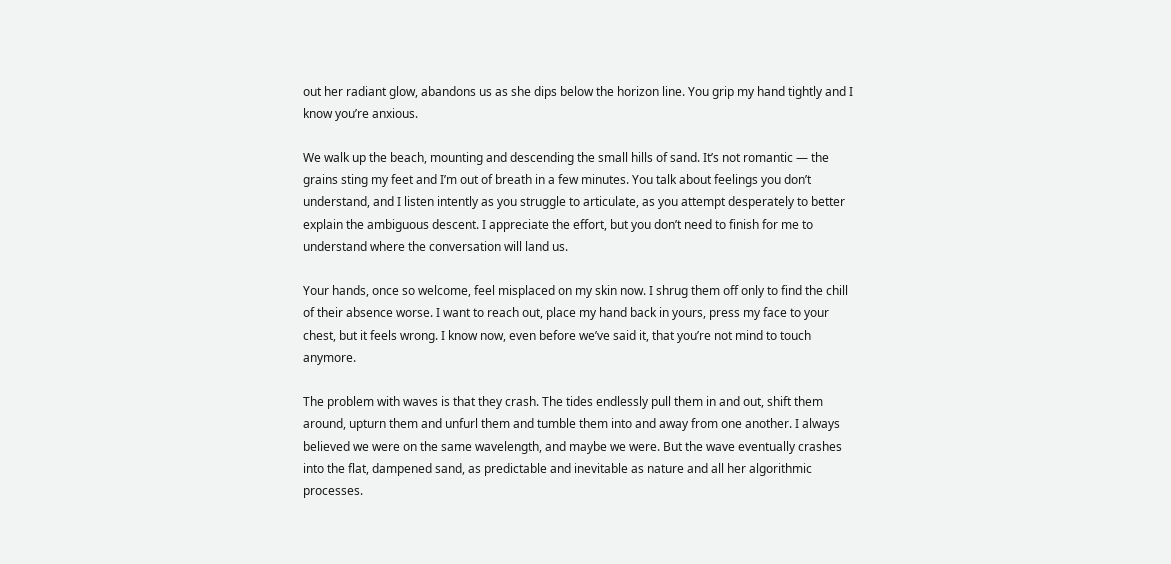out her radiant glow, abandons us as she dips below the horizon line. You grip my hand tightly and I know you’re anxious.

We walk up the beach, mounting and descending the small hills of sand. It’s not romantic — the grains sting my feet and I’m out of breath in a few minutes. You talk about feelings you don’t understand, and I listen intently as you struggle to articulate, as you attempt desperately to better explain the ambiguous descent. I appreciate the effort, but you don’t need to finish for me to understand where the conversation will land us.

Your hands, once so welcome, feel misplaced on my skin now. I shrug them off only to find the chill of their absence worse. I want to reach out, place my hand back in yours, press my face to your chest, but it feels wrong. I know now, even before we’ve said it, that you’re not mind to touch anymore.

The problem with waves is that they crash. The tides endlessly pull them in and out, shift them around, upturn them and unfurl them and tumble them into and away from one another. I always believed we were on the same wavelength, and maybe we were. But the wave eventually crashes into the flat, dampened sand, as predictable and inevitable as nature and all her algorithmic processes.